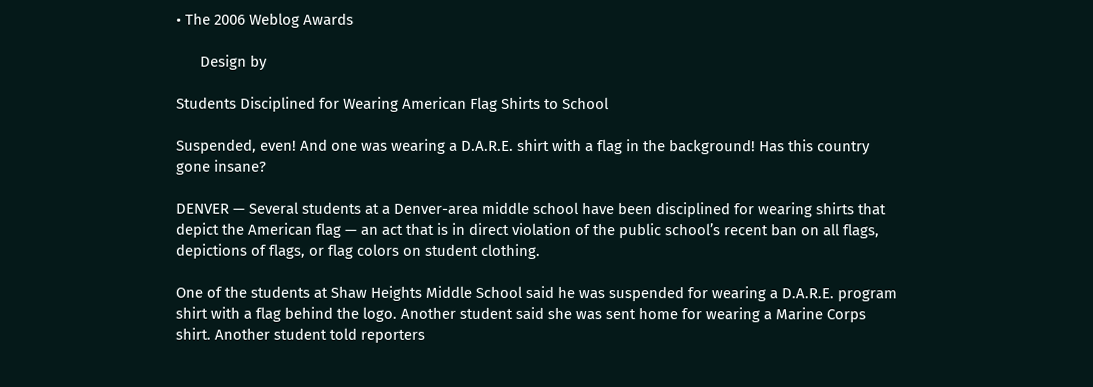• The 2006 Weblog Awards

      Design by

Students Disciplined for Wearing American Flag Shirts to School

Suspended, even! And one was wearing a D.A.R.E. shirt with a flag in the background! Has this country gone insane?

DENVER — Several students at a Denver-area middle school have been disciplined for wearing shirts that depict the American flag — an act that is in direct violation of the public school’s recent ban on all flags, depictions of flags, or flag colors on student clothing.

One of the students at Shaw Heights Middle School said he was suspended for wearing a D.A.R.E. program shirt with a flag behind the logo. Another student said she was sent home for wearing a Marine Corps shirt. Another student told reporters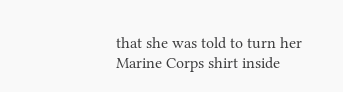that she was told to turn her Marine Corps shirt inside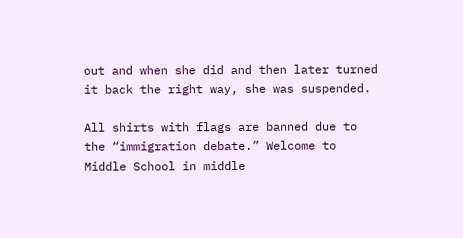out and when she did and then later turned it back the right way, she was suspended.

All shirts with flags are banned due to the “immigration debate.” Welcome to Middle School in middle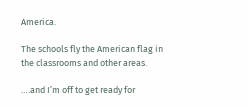America.

The schools fly the American flag in the classrooms and other areas.

….and I’m off to get ready for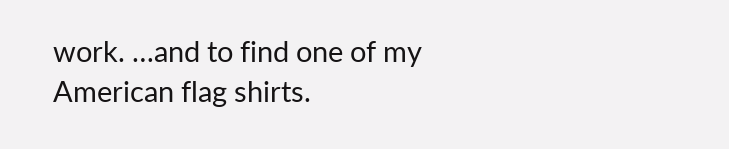work. …and to find one of my American flag shirts.